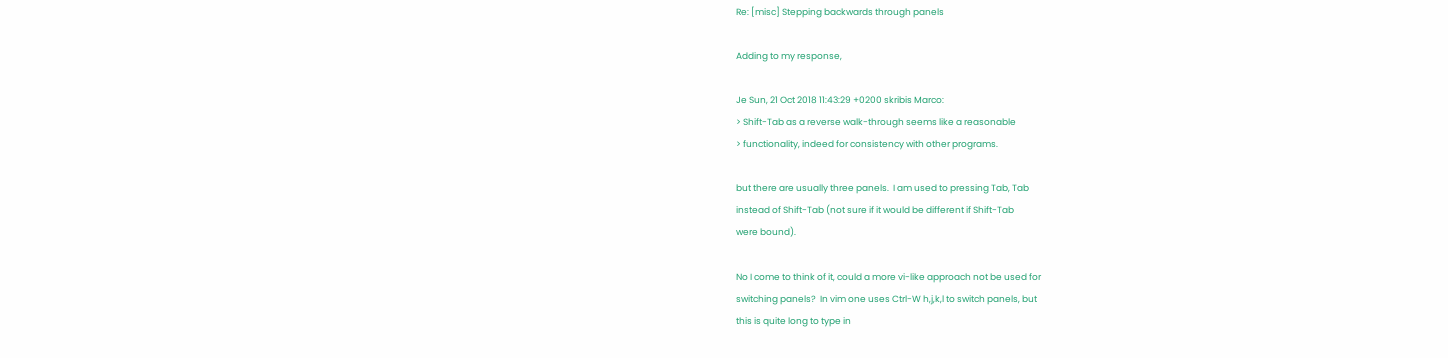Re: [misc] Stepping backwards through panels

Adding to my response,

Je Sun, 21 Oct 2018 11:43:29 +0200 skribis Marco:
> Shift-Tab as a reverse walk-through seems like a reasonable
> functionality, indeed for consistency with other programs.

but there are usually three panels.  I am used to pressing Tab, Tab
instead of Shift-Tab (not sure if it would be different if Shift-Tab
were bound).

No I come to think of it, could a more vi-like approach not be used for
switching panels?  In vim one uses Ctrl-W h,j,k,l to switch panels, but
this is quite long to type in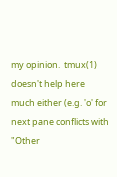my opinion.  tmux(1) doesn't help here
much either (e.g. 'o' for next pane conflicts with "Other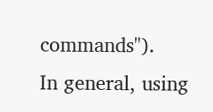commands").
In general, using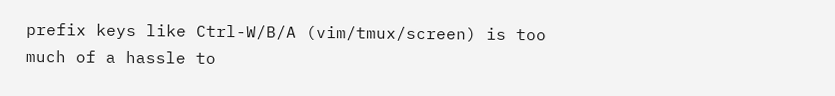prefix keys like Ctrl-W/B/A (vim/tmux/screen) is too
much of a hassle to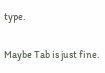type.

Maybe Tab is just fine.